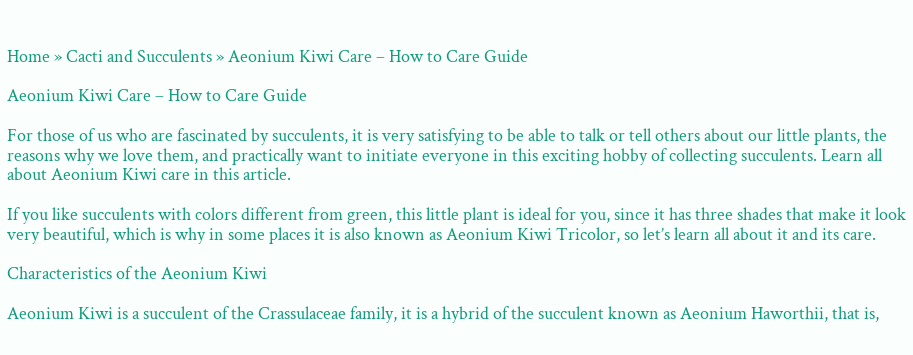Home » Cacti and Succulents » Aeonium Kiwi Care – How to Care Guide

Aeonium Kiwi Care – How to Care Guide

For those of us who are fascinated by succulents, it is very satisfying to be able to talk or tell others about our little plants, the reasons why we love them, and practically want to initiate everyone in this exciting hobby of collecting succulents. Learn all about Aeonium Kiwi care in this article.

If you like succulents with colors different from green, this little plant is ideal for you, since it has three shades that make it look very beautiful, which is why in some places it is also known as Aeonium Kiwi Tricolor, so let’s learn all about it and its care.

Characteristics of the Aeonium Kiwi

Aeonium Kiwi is a succulent of the Crassulaceae family, it is a hybrid of the succulent known as Aeonium Haworthii, that is,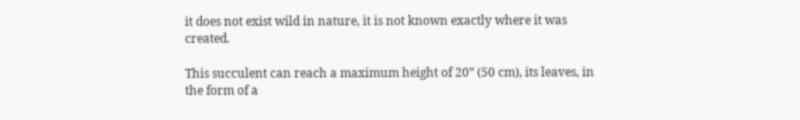it does not exist wild in nature, it is not known exactly where it was created.

This succulent can reach a maximum height of 20” (50 cm), its leaves, in the form of a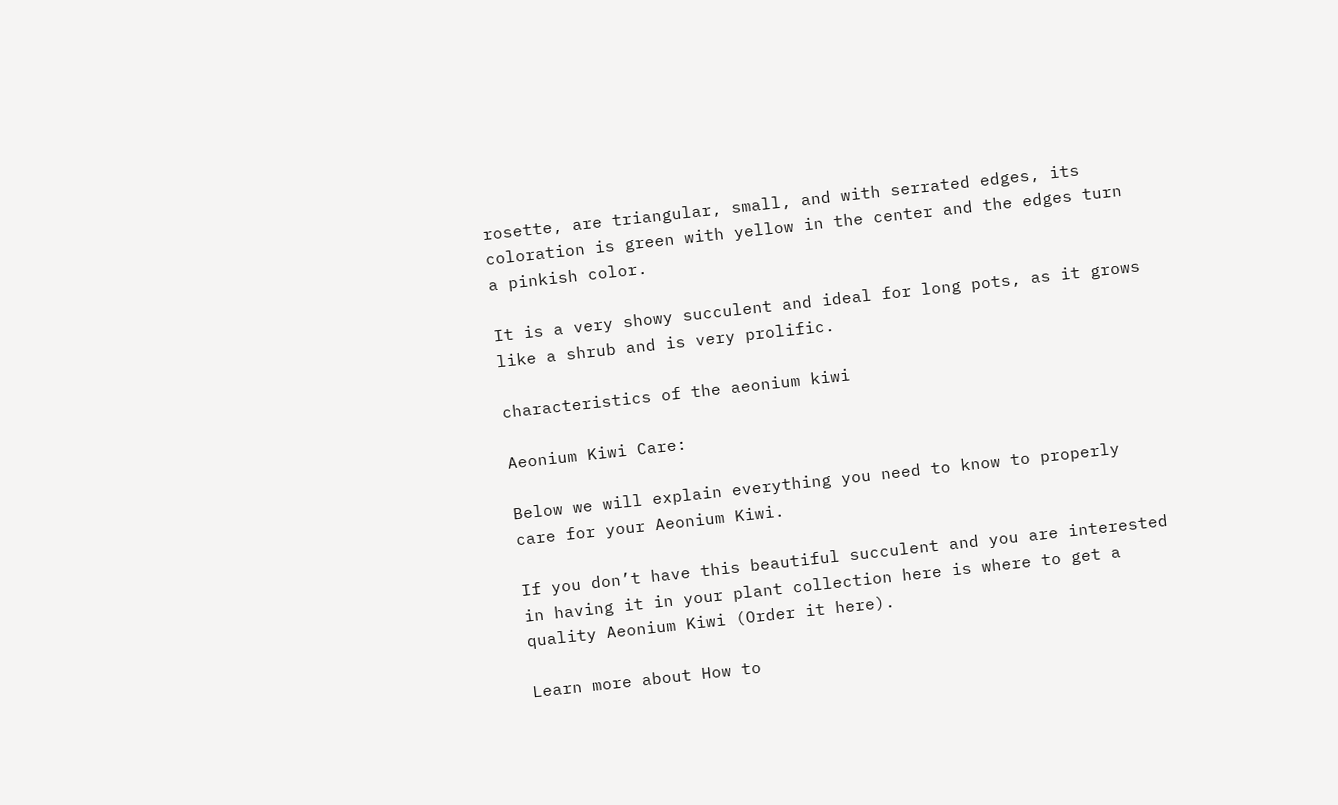rosette, are triangular, small, and with serrated edges, its coloration is green with yellow in the center and the edges turn a pinkish color.

It is a very showy succulent and ideal for long pots, as it grows like a shrub and is very prolific.

characteristics of the aeonium kiwi

Aeonium Kiwi Care:

Below we will explain everything you need to know to properly care for your Aeonium Kiwi.

If you don’t have this beautiful succulent and you are interested in having it in your plant collection here is where to get a quality Aeonium Kiwi (Order it here).

Learn more about How to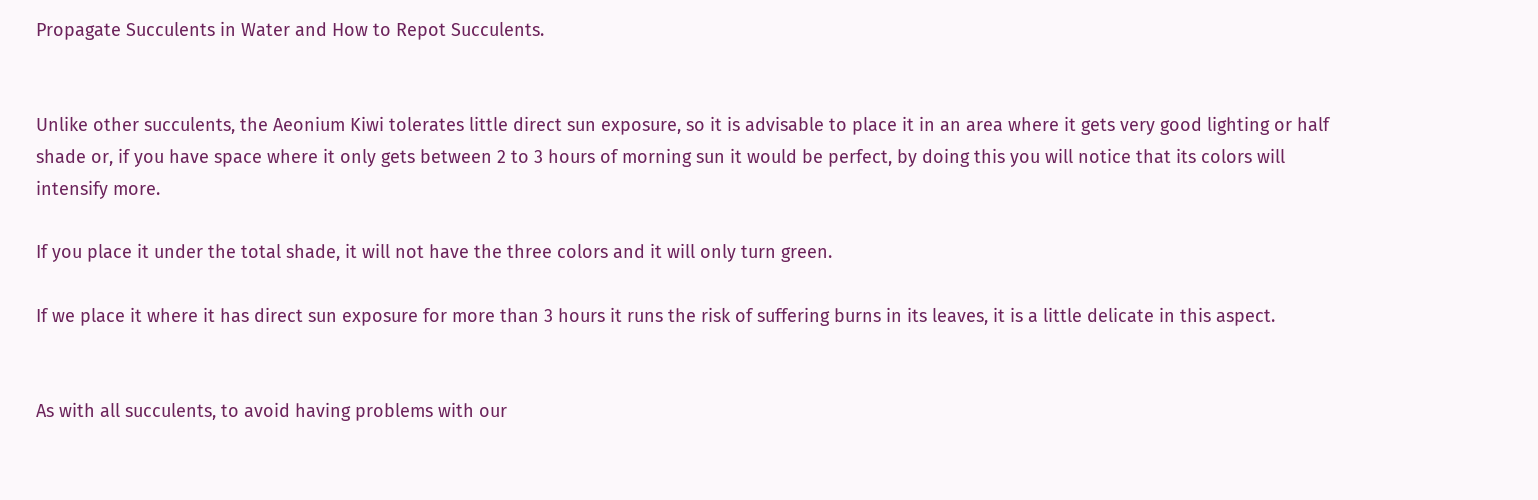Propagate Succulents in Water and How to Repot Succulents.


Unlike other succulents, the Aeonium Kiwi tolerates little direct sun exposure, so it is advisable to place it in an area where it gets very good lighting or half shade or, if you have space where it only gets between 2 to 3 hours of morning sun it would be perfect, by doing this you will notice that its colors will intensify more.

If you place it under the total shade, it will not have the three colors and it will only turn green.

If we place it where it has direct sun exposure for more than 3 hours it runs the risk of suffering burns in its leaves, it is a little delicate in this aspect.


As with all succulents, to avoid having problems with our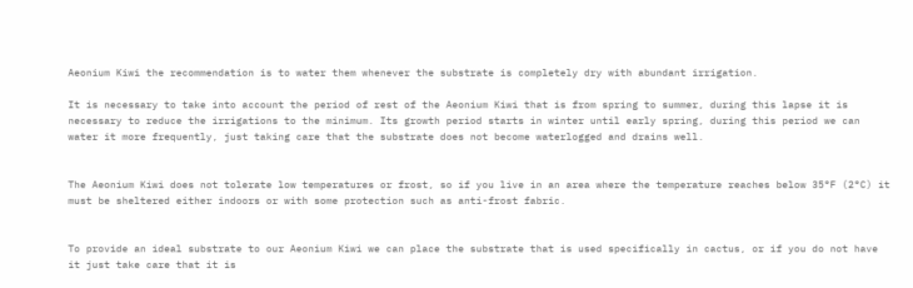Aeonium Kiwi the recommendation is to water them whenever the substrate is completely dry with abundant irrigation.

It is necessary to take into account the period of rest of the Aeonium Kiwi that is from spring to summer, during this lapse it is necessary to reduce the irrigations to the minimum. Its growth period starts in winter until early spring, during this period we can water it more frequently, just taking care that the substrate does not become waterlogged and drains well.


The Aeonium Kiwi does not tolerate low temperatures or frost, so if you live in an area where the temperature reaches below 35°F (2°C) it must be sheltered either indoors or with some protection such as anti-frost fabric.


To provide an ideal substrate to our Aeonium Kiwi we can place the substrate that is used specifically in cactus, or if you do not have it just take care that it is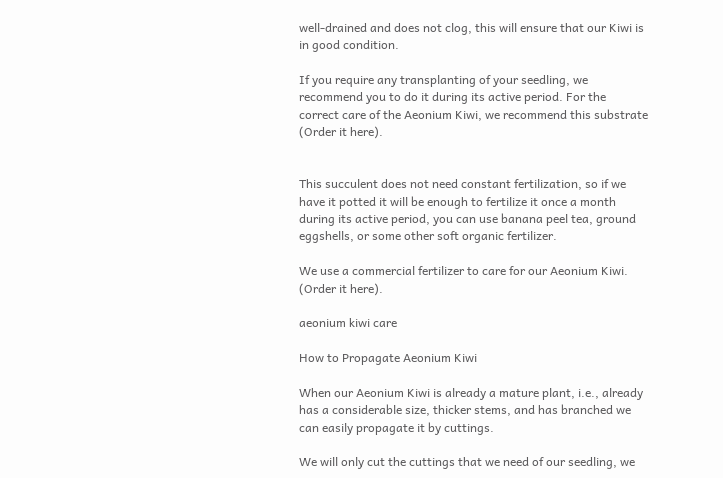well-drained and does not clog, this will ensure that our Kiwi is in good condition.

If you require any transplanting of your seedling, we recommend you to do it during its active period. For the correct care of the Aeonium Kiwi, we recommend this substrate (Order it here).


This succulent does not need constant fertilization, so if we have it potted it will be enough to fertilize it once a month during its active period, you can use banana peel tea, ground eggshells, or some other soft organic fertilizer.

We use a commercial fertilizer to care for our Aeonium Kiwi. (Order it here).

aeonium kiwi care

How to Propagate Aeonium Kiwi

When our Aeonium Kiwi is already a mature plant, i.e., already has a considerable size, thicker stems, and has branched we can easily propagate it by cuttings.

We will only cut the cuttings that we need of our seedling, we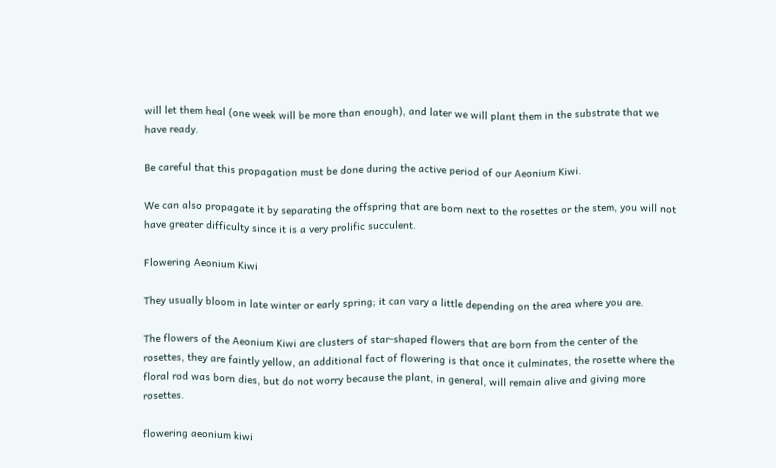will let them heal (one week will be more than enough), and later we will plant them in the substrate that we have ready.

Be careful that this propagation must be done during the active period of our Aeonium Kiwi.

We can also propagate it by separating the offspring that are born next to the rosettes or the stem, you will not have greater difficulty since it is a very prolific succulent.

Flowering Aeonium Kiwi

They usually bloom in late winter or early spring; it can vary a little depending on the area where you are.

The flowers of the Aeonium Kiwi are clusters of star-shaped flowers that are born from the center of the rosettes, they are faintly yellow, an additional fact of flowering is that once it culminates, the rosette where the floral rod was born dies, but do not worry because the plant, in general, will remain alive and giving more rosettes.

flowering aeonium kiwi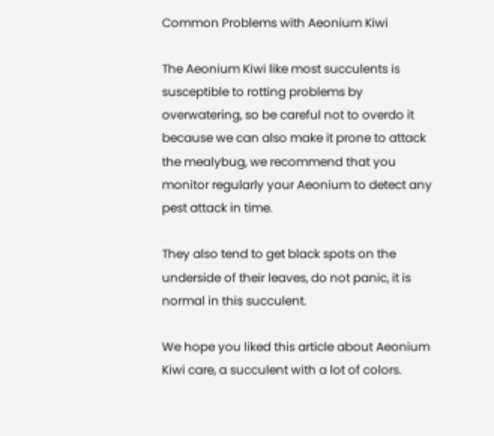Common Problems with Aeonium Kiwi

The Aeonium Kiwi like most succulents is susceptible to rotting problems by overwatering, so be careful not to overdo it because we can also make it prone to attack the mealybug, we recommend that you monitor regularly your Aeonium to detect any pest attack in time.

They also tend to get black spots on the underside of their leaves, do not panic, it is normal in this succulent.

We hope you liked this article about Aeonium Kiwi care, a succulent with a lot of colors.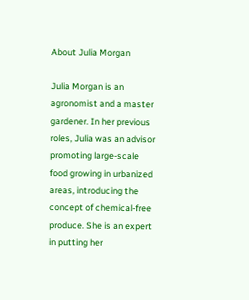About Julia Morgan

Julia Morgan is an agronomist and a master gardener. In her previous roles, Julia was an advisor promoting large-scale food growing in urbanized areas, introducing the concept of chemical-free produce. She is an expert in putting her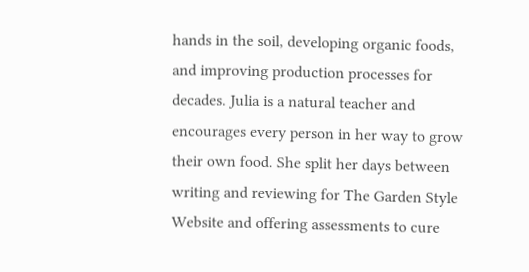hands in the soil, developing organic foods, and improving production processes for decades. Julia is a natural teacher and encourages every person in her way to grow their own food. She split her days between writing and reviewing for The Garden Style Website and offering assessments to cure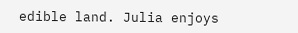edible land. Julia enjoys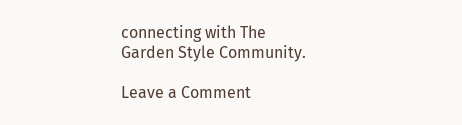connecting with The Garden Style Community.

Leave a Comment